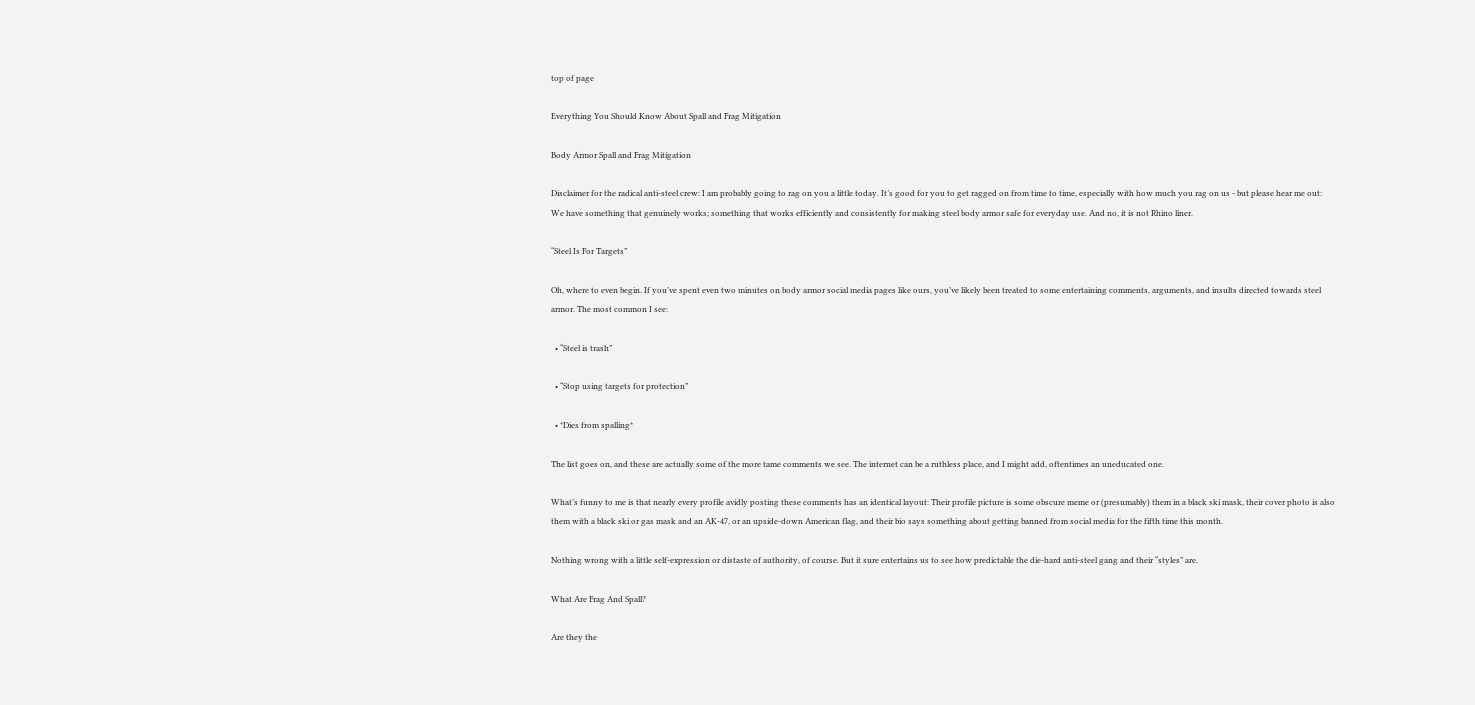top of page

Everything You Should Know About Spall and Frag Mitigation

Body Armor Spall and Frag Mitigation

Disclaimer for the radical anti-steel crew: I am probably going to rag on you a little today. It’s good for you to get ragged on from time to time, especially with how much you rag on us - but please hear me out: We have something that genuinely works; something that works efficiently and consistently for making steel body armor safe for everyday use. And no, it is not Rhino liner.

“Steel Is For Targets”

Oh, where to even begin. If you’ve spent even two minutes on body armor social media pages like ours, you’ve likely been treated to some entertaining comments, arguments, and insults directed towards steel armor. The most common I see:

  • “Steel is trash”

  • “Stop using targets for protection”

  • *Dies from spalling*

The list goes on, and these are actually some of the more tame comments we see. The internet can be a ruthless place, and I might add, oftentimes an uneducated one.

What’s funny to me is that nearly every profile avidly posting these comments has an identical layout: Their profile picture is some obscure meme or (presumably) them in a black ski mask, their cover photo is also them with a black ski or gas mask and an AK-47, or an upside-down American flag, and their bio says something about getting banned from social media for the fifth time this month.

Nothing wrong with a little self-expression or distaste of authority, of course. But it sure entertains us to see how predictable the die-hard anti-steel gang and their “styles” are.

What Are Frag And Spall?

Are they the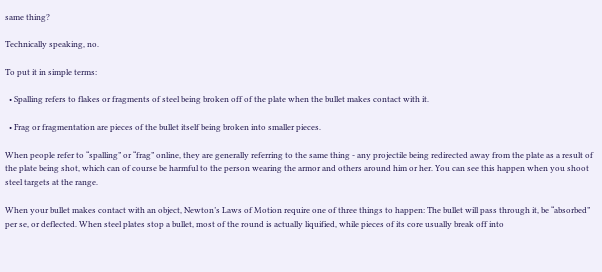same thing?

Technically speaking, no.

To put it in simple terms:

  • Spalling refers to flakes or fragments of steel being broken off of the plate when the bullet makes contact with it.

  • Frag or fragmentation are pieces of the bullet itself being broken into smaller pieces.

When people refer to “spalling” or “frag” online, they are generally referring to the same thing - any projectile being redirected away from the plate as a result of the plate being shot, which can of course be harmful to the person wearing the armor and others around him or her. You can see this happen when you shoot steel targets at the range.

When your bullet makes contact with an object, Newton’s Laws of Motion require one of three things to happen: The bullet will pass through it, be “absorbed” per se, or deflected. When steel plates stop a bullet, most of the round is actually liquified, while pieces of its core usually break off into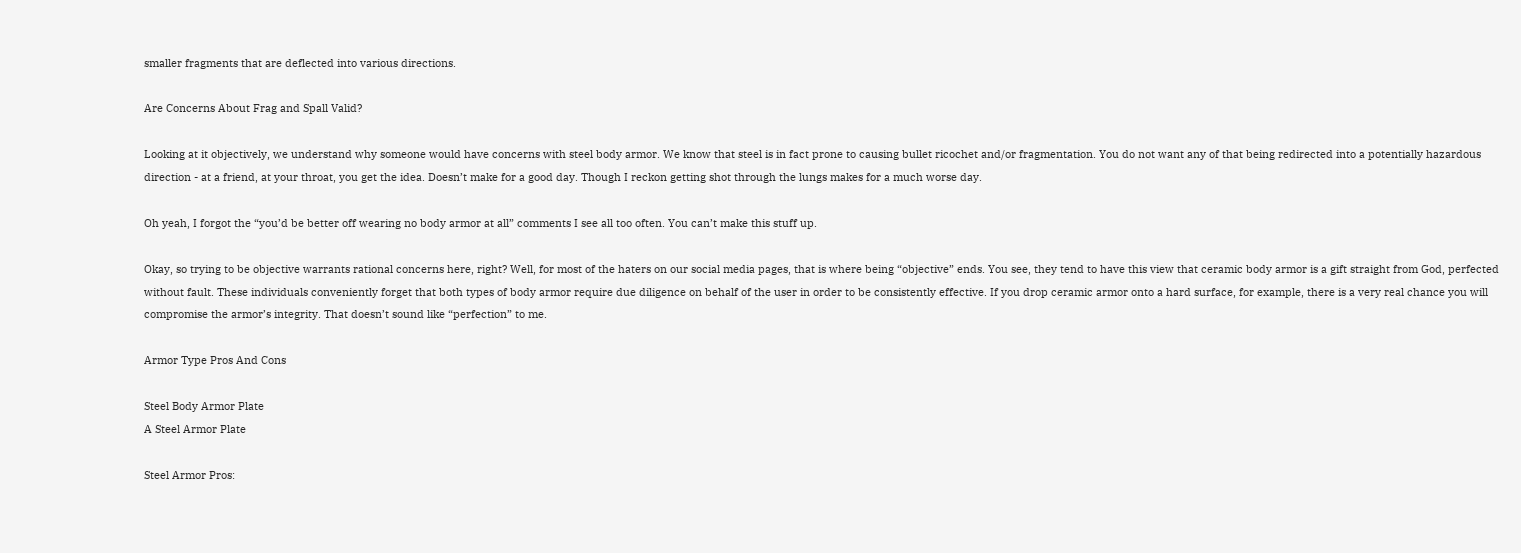smaller fragments that are deflected into various directions.

Are Concerns About Frag and Spall Valid?

Looking at it objectively, we understand why someone would have concerns with steel body armor. We know that steel is in fact prone to causing bullet ricochet and/or fragmentation. You do not want any of that being redirected into a potentially hazardous direction - at a friend, at your throat, you get the idea. Doesn’t make for a good day. Though I reckon getting shot through the lungs makes for a much worse day.

Oh yeah, I forgot the “you’d be better off wearing no body armor at all” comments I see all too often. You can’t make this stuff up.

Okay, so trying to be objective warrants rational concerns here, right? Well, for most of the haters on our social media pages, that is where being “objective” ends. You see, they tend to have this view that ceramic body armor is a gift straight from God, perfected without fault. These individuals conveniently forget that both types of body armor require due diligence on behalf of the user in order to be consistently effective. If you drop ceramic armor onto a hard surface, for example, there is a very real chance you will compromise the armor’s integrity. That doesn’t sound like “perfection” to me.

Armor Type Pros And Cons

Steel Body Armor Plate
A Steel Armor Plate

Steel Armor Pros: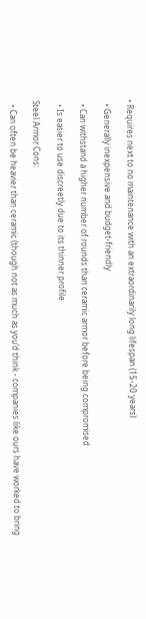• Requires next to no maintenance with an extraordinarily long lifespan (15-20 years)

  • Generally inexpensive and budget-friendly

  • Can withstand a higher number of rounds than ceramic armor before being compromised

  • Is easier to use discreetly due to its thinner profile

Steel Armor Cons:

  • Can often be heavier than ceramic (though not as much as you’d think - companies like ours have worked to bring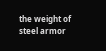the weight of steel armor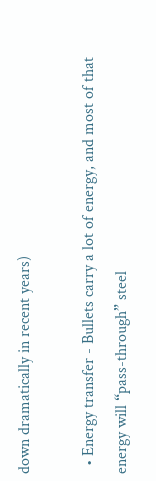down dramatically in recent years)

  • Energy transfer - Bullets carry a lot of energy, and most of that energy will “pass-through” steel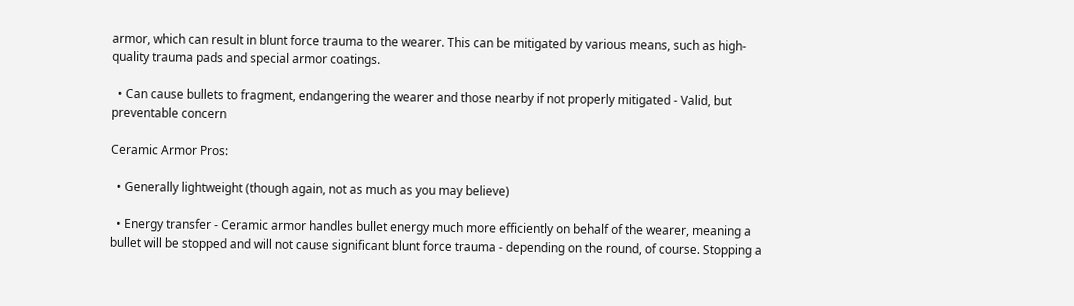armor, which can result in blunt force trauma to the wearer. This can be mitigated by various means, such as high-quality trauma pads and special armor coatings.

  • Can cause bullets to fragment, endangering the wearer and those nearby if not properly mitigated - Valid, but preventable concern

Ceramic Armor Pros:

  • Generally lightweight (though again, not as much as you may believe)

  • Energy transfer - Ceramic armor handles bullet energy much more efficiently on behalf of the wearer, meaning a bullet will be stopped and will not cause significant blunt force trauma - depending on the round, of course. Stopping a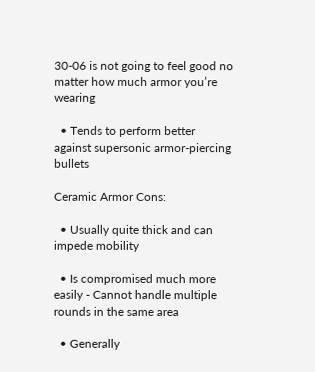30-06 is not going to feel good no matter how much armor you’re wearing

  • Tends to perform better against supersonic armor-piercing bullets

Ceramic Armor Cons:

  • Usually quite thick and can impede mobility

  • Is compromised much more easily - Cannot handle multiple rounds in the same area

  • Generally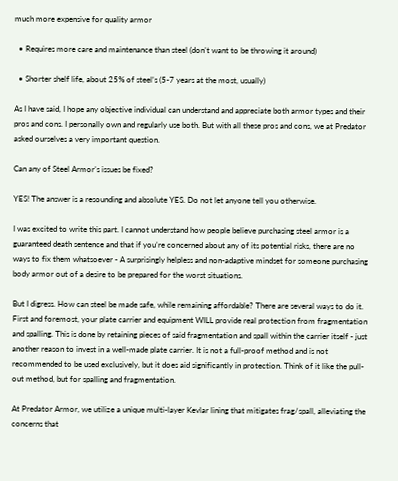much more expensive for quality armor

  • Requires more care and maintenance than steel (don’t want to be throwing it around)

  • Shorter shelf life, about 25% of steel’s (5-7 years at the most, usually)

As I have said, I hope any objective individual can understand and appreciate both armor types and their pros and cons. I personally own and regularly use both. But with all these pros and cons, we at Predator asked ourselves a very important question.

Can any of Steel Armor’s issues be fixed?

YES! The answer is a resounding and absolute YES. Do not let anyone tell you otherwise.

I was excited to write this part. I cannot understand how people believe purchasing steel armor is a guaranteed death sentence and that if you’re concerned about any of its potential risks, there are no ways to fix them whatsoever - A surprisingly helpless and non-adaptive mindset for someone purchasing body armor out of a desire to be prepared for the worst situations.

But I digress. How can steel be made safe, while remaining affordable? There are several ways to do it. First and foremost, your plate carrier and equipment WILL provide real protection from fragmentation and spalling. This is done by retaining pieces of said fragmentation and spall within the carrier itself - just another reason to invest in a well-made plate carrier. It is not a full-proof method and is not recommended to be used exclusively, but it does aid significantly in protection. Think of it like the pull-out method, but for spalling and fragmentation.

At Predator Armor, we utilize a unique multi-layer Kevlar lining that mitigates frag/spall, alleviating the concerns that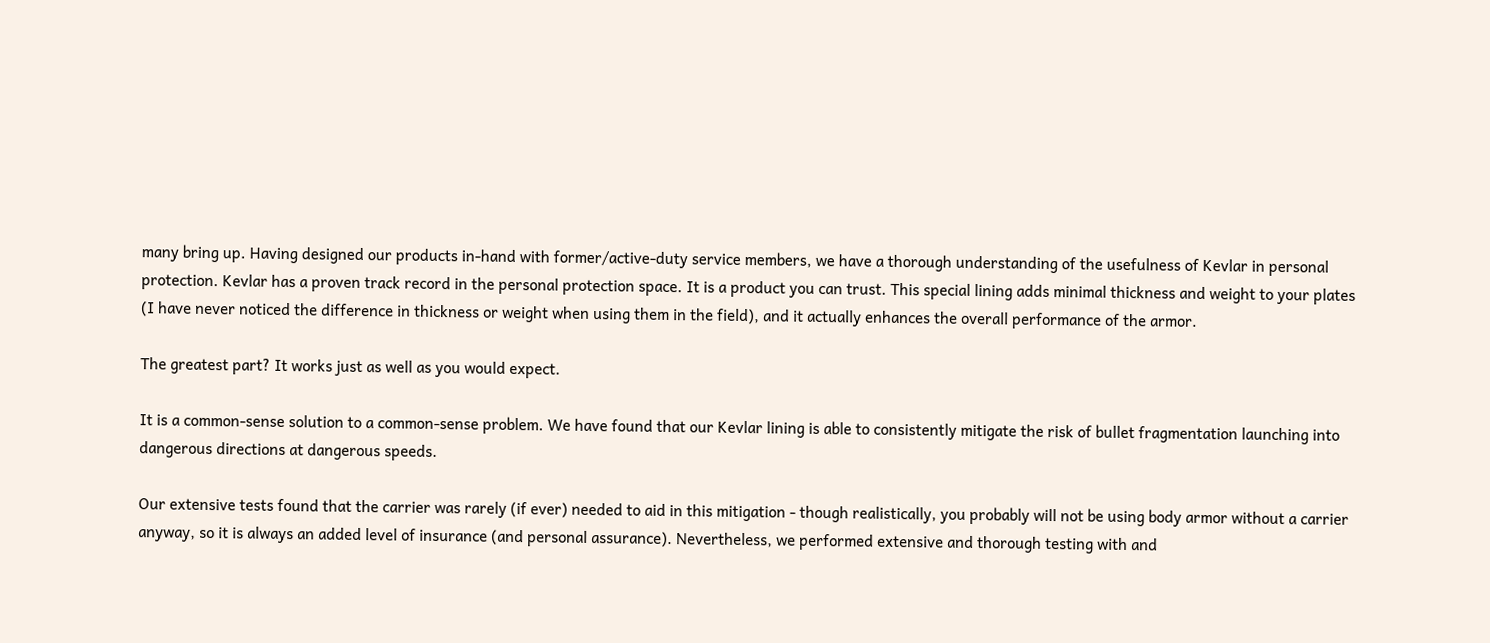many bring up. Having designed our products in-hand with former/active-duty service members, we have a thorough understanding of the usefulness of Kevlar in personal protection. Kevlar has a proven track record in the personal protection space. It is a product you can trust. This special lining adds minimal thickness and weight to your plates (I have never noticed the difference in thickness or weight when using them in the field), and it actually enhances the overall performance of the armor.

The greatest part? It works just as well as you would expect.

It is a common-sense solution to a common-sense problem. We have found that our Kevlar lining is able to consistently mitigate the risk of bullet fragmentation launching into dangerous directions at dangerous speeds.

Our extensive tests found that the carrier was rarely (if ever) needed to aid in this mitigation - though realistically, you probably will not be using body armor without a carrier anyway, so it is always an added level of insurance (and personal assurance). Nevertheless, we performed extensive and thorough testing with and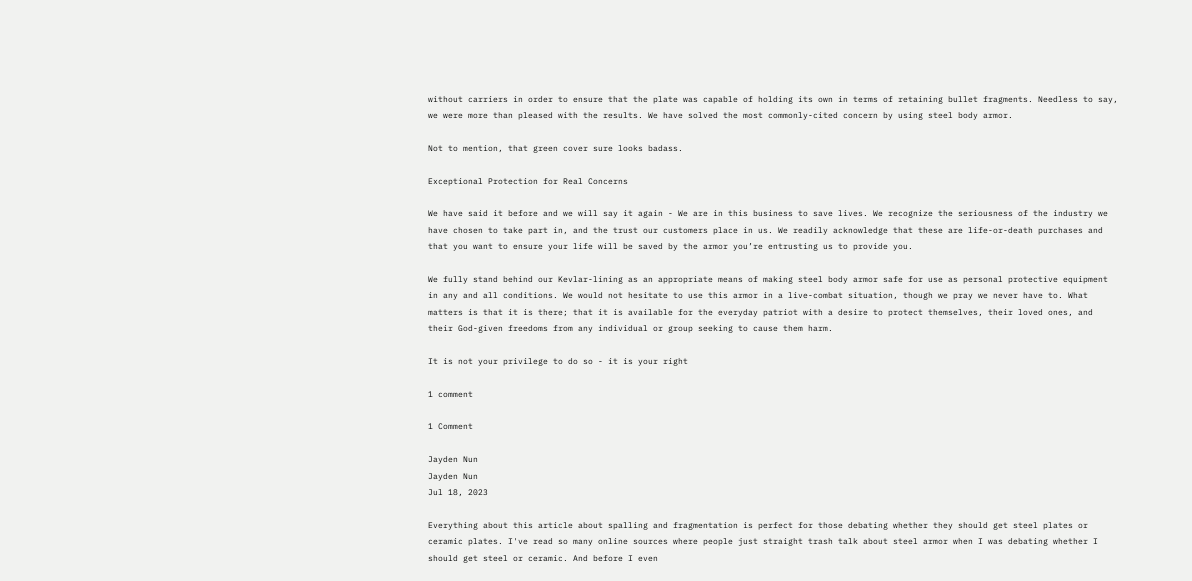without carriers in order to ensure that the plate was capable of holding its own in terms of retaining bullet fragments. Needless to say, we were more than pleased with the results. We have solved the most commonly-cited concern by using steel body armor.

Not to mention, that green cover sure looks badass.

Exceptional Protection for Real Concerns

We have said it before and we will say it again - We are in this business to save lives. We recognize the seriousness of the industry we have chosen to take part in, and the trust our customers place in us. We readily acknowledge that these are life-or-death purchases and that you want to ensure your life will be saved by the armor you’re entrusting us to provide you.

We fully stand behind our Kevlar-lining as an appropriate means of making steel body armor safe for use as personal protective equipment in any and all conditions. We would not hesitate to use this armor in a live-combat situation, though we pray we never have to. What matters is that it is there; that it is available for the everyday patriot with a desire to protect themselves, their loved ones, and their God-given freedoms from any individual or group seeking to cause them harm.

It is not your privilege to do so - it is your right

1 comment

1 Comment

Jayden Nun
Jayden Nun
Jul 18, 2023

Everything about this article about spalling and fragmentation is perfect for those debating whether they should get steel plates or ceramic plates. I've read so many online sources where people just straight trash talk about steel armor when I was debating whether I should get steel or ceramic. And before I even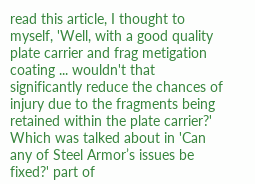read this article, I thought to myself, 'Well, with a good quality plate carrier and frag metigation coating ... wouldn't that significantly reduce the chances of injury due to the fragments being retained within the plate carrier?' Which was talked about in 'Can any of Steel Armor’s issues be fixed?' part of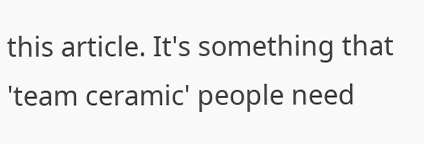this article. It's something that 'team ceramic' people need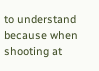to understand because when shooting at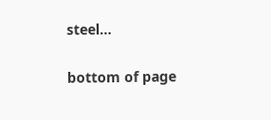steel…

bottom of page